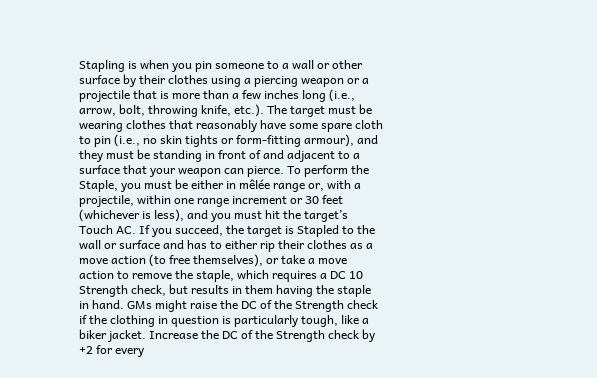Stapling is when you pin someone to a wall or other surface by their clothes using a piercing weapon or a projectile that is more than a few inches long (i.e., arrow, bolt, throwing knife, etc.). The target must be wearing clothes that reasonably have some spare cloth to pin (i.e., no skin tights or form-fitting armour), and they must be standing in front of and adjacent to a surface that your weapon can pierce. To perform the Staple, you must be either in mêlée range or, with a projectile, within one range increment or 30 feet (whichever is less), and you must hit the target’s Touch AC. If you succeed, the target is Stapled to the wall or surface and has to either rip their clothes as a move action (to free themselves), or take a move action to remove the staple, which requires a DC 10 Strength check, but results in them having the staple in hand. GMs might raise the DC of the Strength check if the clothing in question is particularly tough, like a biker jacket. Increase the DC of the Strength check by +2 for every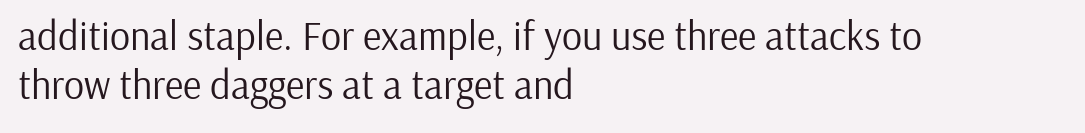additional staple. For example, if you use three attacks to throw three daggers at a target and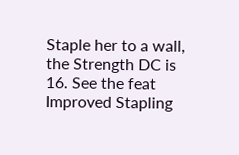Staple her to a wall, the Strength DC is 16. See the feat Improved Stapling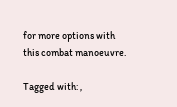for more options with this combat manoeuvre.

Tagged with: ,